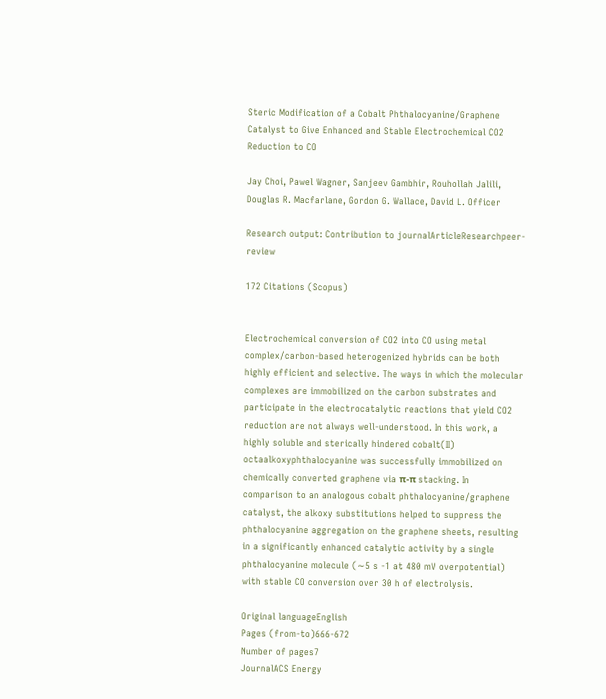Steric Modification of a Cobalt Phthalocyanine/Graphene Catalyst to Give Enhanced and Stable Electrochemical CO2 Reduction to CO

Jay Choi, Pawel Wagner, Sanjeev Gambhir, Rouhollah Jalili, Douglas R. Macfarlane, Gordon G. Wallace, David L. Officer

Research output: Contribution to journalArticleResearchpeer-review

172 Citations (Scopus)


Electrochemical conversion of CO2 into CO using metal complex/carbon-based heterogenized hybrids can be both highly efficient and selective. The ways in which the molecular complexes are immobilized on the carbon substrates and participate in the electrocatalytic reactions that yield CO2 reduction are not always well-understood. In this work, a highly soluble and sterically hindered cobalt(II) octaalkoxyphthalocyanine was successfully immobilized on chemically converted graphene via π-π stacking. In comparison to an analogous cobalt phthalocyanine/graphene catalyst, the alkoxy substitutions helped to suppress the phthalocyanine aggregation on the graphene sheets, resulting in a significantly enhanced catalytic activity by a single phthalocyanine molecule (∼5 s -1 at 480 mV overpotential) with stable CO conversion over 30 h of electrolysis.

Original languageEnglish
Pages (from-to)666-672
Number of pages7
JournalACS Energy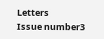Letters
Issue number3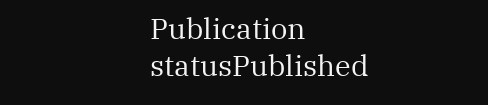Publication statusPublished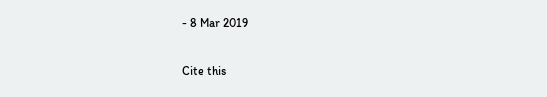- 8 Mar 2019

Cite this